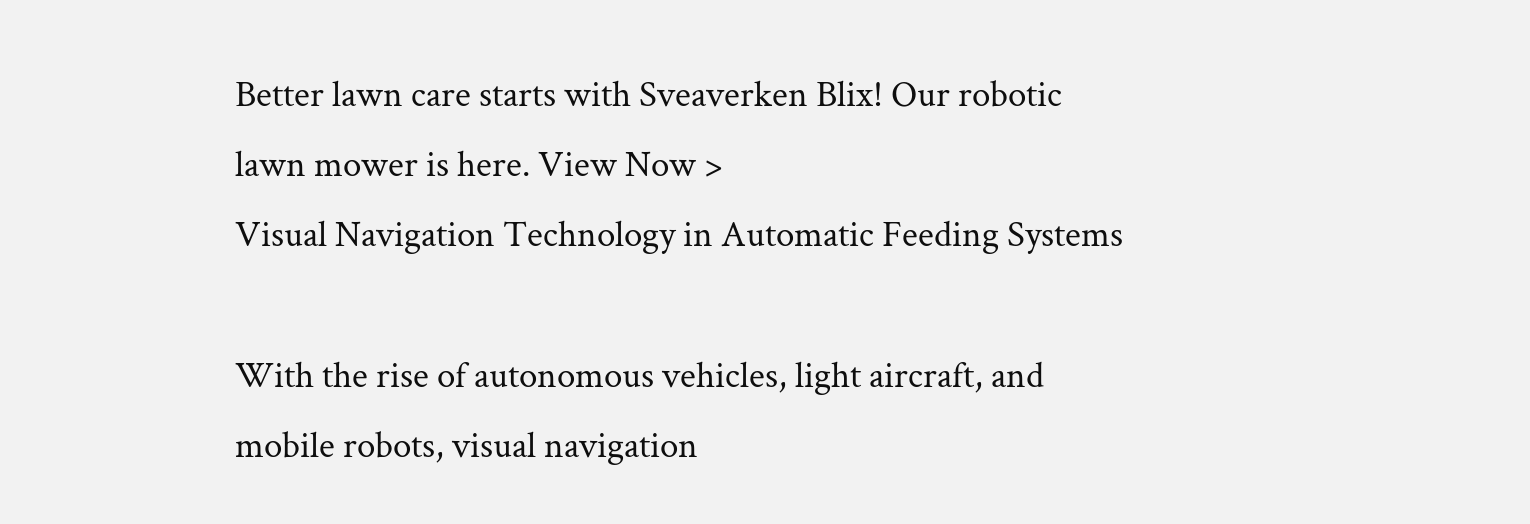Better lawn care starts with Sveaverken Blix! Our robotic lawn mower is here. View Now >
Visual Navigation Technology in Automatic Feeding Systems

With the rise of autonomous vehicles, light aircraft, and mobile robots, visual navigation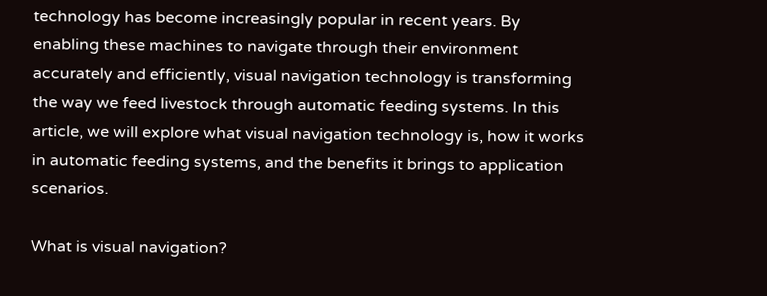technology has become increasingly popular in recent years. By enabling these machines to navigate through their environment accurately and efficiently, visual navigation technology is transforming the way we feed livestock through automatic feeding systems. In this article, we will explore what visual navigation technology is, how it works in automatic feeding systems, and the benefits it brings to application scenarios.

What is visual navigation?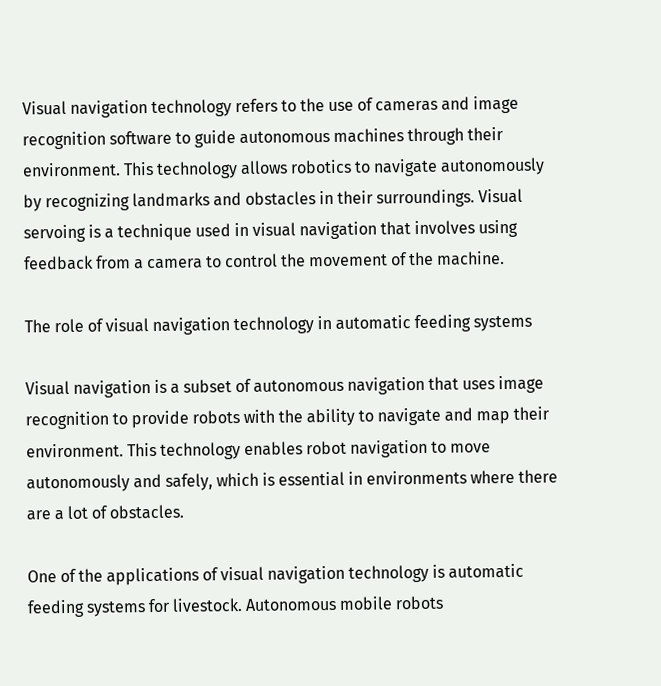Visual navigation technology refers to the use of cameras and image recognition software to guide autonomous machines through their environment. This technology allows robotics to navigate autonomously by recognizing landmarks and obstacles in their surroundings. Visual servoing is a technique used in visual navigation that involves using feedback from a camera to control the movement of the machine.

The role of visual navigation technology in automatic feeding systems

Visual navigation is a subset of autonomous navigation that uses image recognition to provide robots with the ability to navigate and map their environment. This technology enables robot navigation to move autonomously and safely, which is essential in environments where there are a lot of obstacles.

One of the applications of visual navigation technology is automatic feeding systems for livestock. Autonomous mobile robots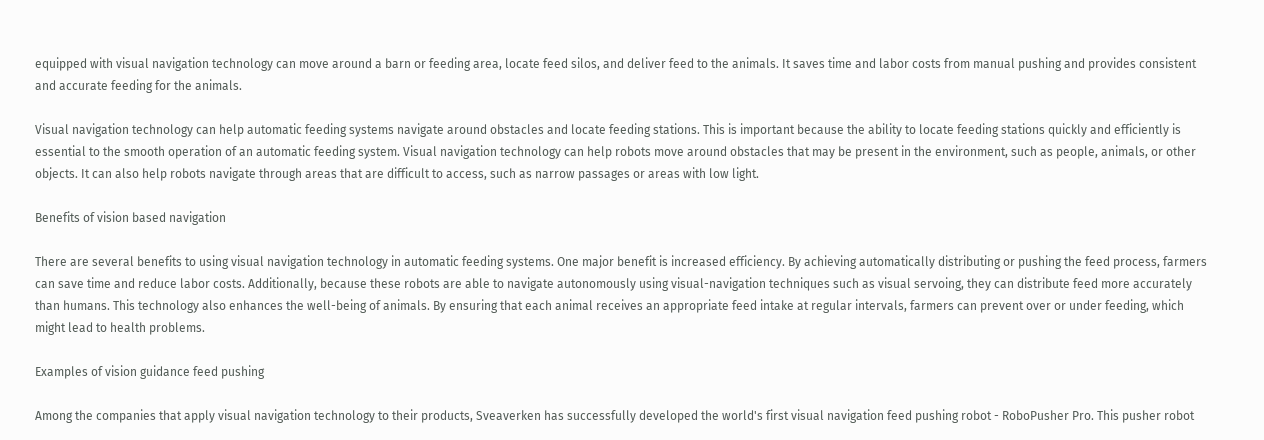equipped with visual navigation technology can move around a barn or feeding area, locate feed silos, and deliver feed to the animals. It saves time and labor costs from manual pushing and provides consistent and accurate feeding for the animals.

Visual navigation technology can help automatic feeding systems navigate around obstacles and locate feeding stations. This is important because the ability to locate feeding stations quickly and efficiently is essential to the smooth operation of an automatic feeding system. Visual navigation technology can help robots move around obstacles that may be present in the environment, such as people, animals, or other objects. It can also help robots navigate through areas that are difficult to access, such as narrow passages or areas with low light.

Benefits of vision based navigation

There are several benefits to using visual navigation technology in automatic feeding systems. One major benefit is increased efficiency. By achieving automatically distributing or pushing the feed process, farmers can save time and reduce labor costs. Additionally, because these robots are able to navigate autonomously using visual-navigation techniques such as visual servoing, they can distribute feed more accurately than humans. This technology also enhances the well-being of animals. By ensuring that each animal receives an appropriate feed intake at regular intervals, farmers can prevent over or under feeding, which might lead to health problems.

Examples of vision guidance feed pushing

Among the companies that apply visual navigation technology to their products, Sveaverken has successfully developed the world's first visual navigation feed pushing robot - RoboPusher Pro. This pusher robot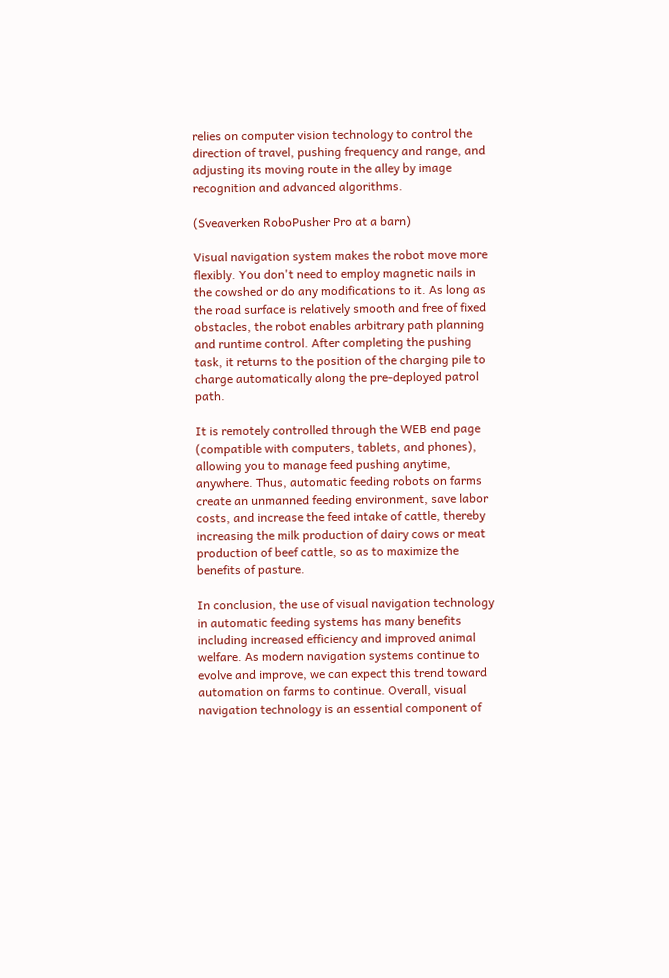relies on computer vision technology to control the direction of travel, pushing frequency and range, and adjusting its moving route in the alley by image recognition and advanced algorithms.

(Sveaverken RoboPusher Pro at a barn)

Visual navigation system makes the robot move more flexibly. You don't need to employ magnetic nails in the cowshed or do any modifications to it. As long as the road surface is relatively smooth and free of fixed obstacles, the robot enables arbitrary path planning and runtime control. After completing the pushing task, it returns to the position of the charging pile to charge automatically along the pre-deployed patrol path.

It is remotely controlled through the WEB end page (compatible with computers, tablets, and phones), allowing you to manage feed pushing anytime, anywhere. Thus, automatic feeding robots on farms create an unmanned feeding environment, save labor costs, and increase the feed intake of cattle, thereby increasing the milk production of dairy cows or meat production of beef cattle, so as to maximize the benefits of pasture.

In conclusion, the use of visual navigation technology in automatic feeding systems has many benefits including increased efficiency and improved animal welfare. As modern navigation systems continue to evolve and improve, we can expect this trend toward automation on farms to continue. Overall, visual navigation technology is an essential component of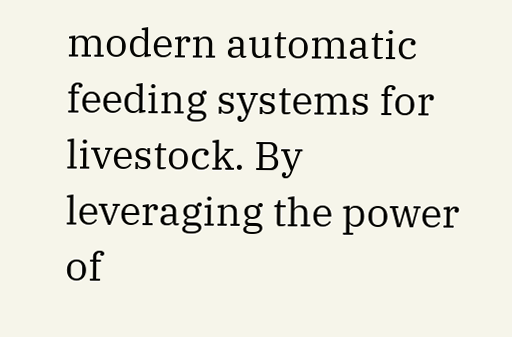modern automatic feeding systems for livestock. By leveraging the power of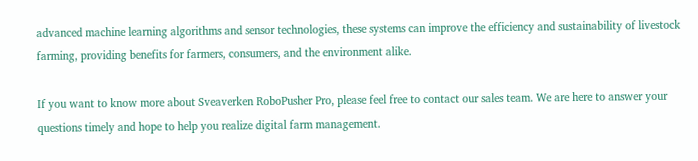advanced machine learning algorithms and sensor technologies, these systems can improve the efficiency and sustainability of livestock farming, providing benefits for farmers, consumers, and the environment alike.

If you want to know more about Sveaverken RoboPusher Pro, please feel free to contact our sales team. We are here to answer your questions timely and hope to help you realize digital farm management.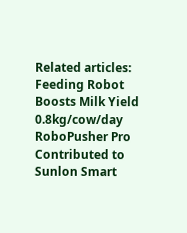Related articles:
Feeding Robot Boosts Milk Yield 0.8kg/cow/day
RoboPusher Pro Contributed to Sunlon Smart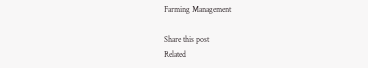Farming Management

Share this post
Related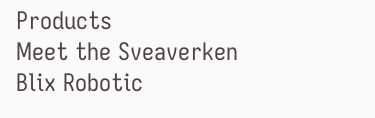Products
Meet the Sveaverken Blix Robotic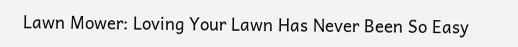Lawn Mower: Loving Your Lawn Has Never Been So Easy